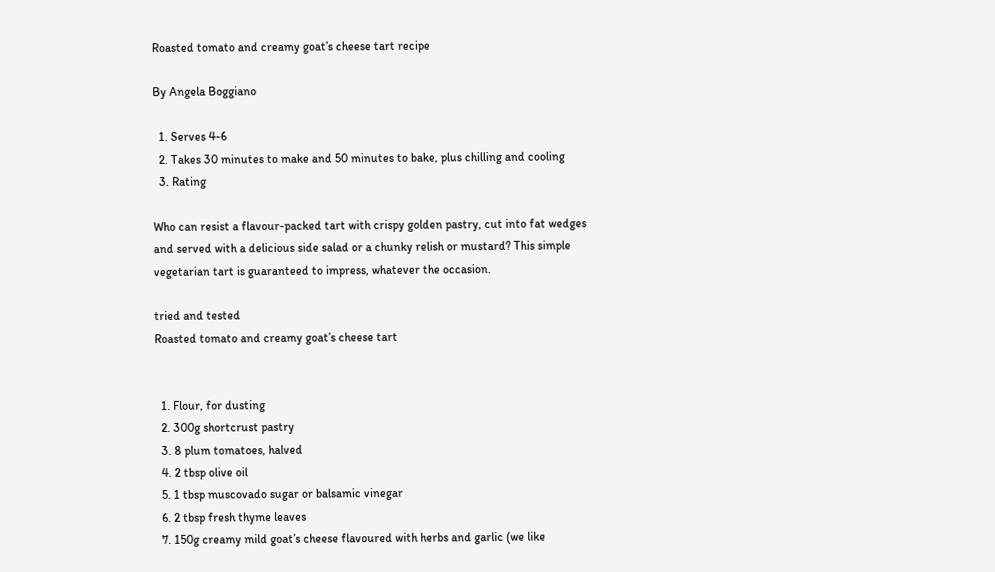Roasted tomato and creamy goat’s cheese tart recipe

By Angela Boggiano

  1. Serves 4-6
  2. Takes 30 minutes to make and 50 minutes to bake, plus chilling and cooling
  3. Rating

Who can resist a flavour-packed tart with crispy golden pastry, cut into fat wedges and served with a delicious side salad or a chunky relish or mustard? This simple vegetarian tart is guaranteed to impress, whatever the occasion.

tried and tested
Roasted tomato and creamy goat’s cheese tart


  1. Flour, for dusting
  2. 300g shortcrust pastry
  3. 8 plum tomatoes, halved
  4. 2 tbsp olive oil
  5. 1 tbsp muscovado sugar or balsamic vinegar
  6. 2 tbsp fresh thyme leaves
  7. 150g creamy mild goat’s cheese flavoured with herbs and garlic (we like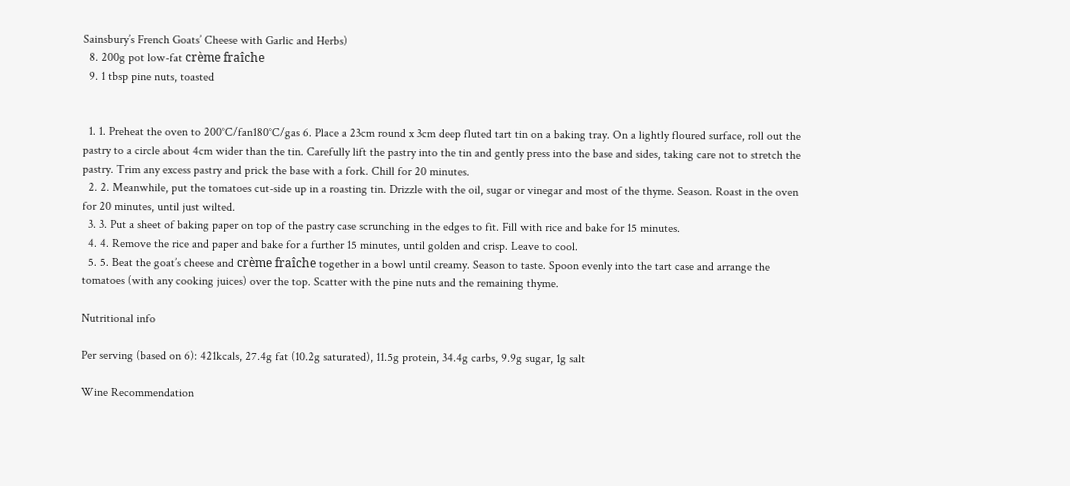Sainsbury’s French Goats’ Cheese with Garlic and Herbs)
  8. 200g pot low-fat crème fraîche
  9. 1 tbsp pine nuts, toasted


  1. 1. Preheat the oven to 200°C/fan180°C/gas 6. Place a 23cm round x 3cm deep fluted tart tin on a baking tray. On a lightly floured surface, roll out the pastry to a circle about 4cm wider than the tin. Carefully lift the pastry into the tin and gently press into the base and sides, taking care not to stretch the pastry. Trim any excess pastry and prick the base with a fork. Chill for 20 minutes.
  2. 2. Meanwhile, put the tomatoes cut-side up in a roasting tin. Drizzle with the oil, sugar or vinegar and most of the thyme. Season. Roast in the oven for 20 minutes, until just wilted.
  3. 3. Put a sheet of baking paper on top of the pastry case scrunching in the edges to fit. Fill with rice and bake for 15 minutes.
  4. 4. Remove the rice and paper and bake for a further 15 minutes, until golden and crisp. Leave to cool.
  5. 5. Beat the goat’s cheese and crème fraîche together in a bowl until creamy. Season to taste. Spoon evenly into the tart case and arrange the tomatoes (with any cooking juices) over the top. Scatter with the pine nuts and the remaining thyme.

Nutritional info

Per serving (based on 6): 421kcals, 27.4g fat (10.2g saturated), 11.5g protein, 34.4g carbs, 9.9g sugar, 1g salt

Wine Recommendation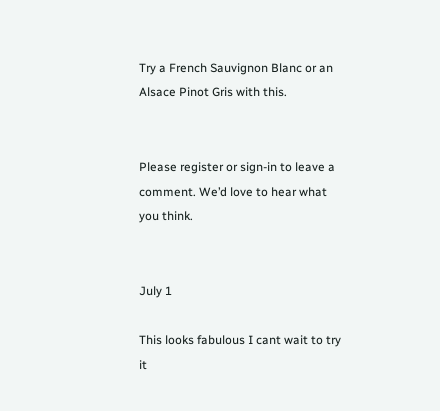Try a French Sauvignon Blanc or an Alsace Pinot Gris with this.


Please register or sign-in to leave a comment. We’d love to hear what you think.


July 1

This looks fabulous I cant wait to try it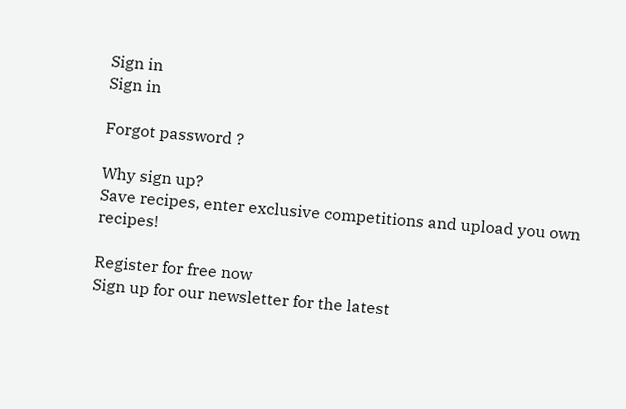Sign in
Sign in

Forgot password ?

Why sign up?
Save recipes, enter exclusive competitions and upload you own recipes!

Register for free now
Sign up for our newsletter for the latest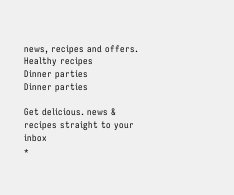news, recipes and offers.
Healthy recipes
Dinner parties
Dinner parties

Get delicious. news & recipes straight to your inbox
*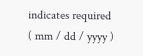indicates required
( mm / dd / yyyy )